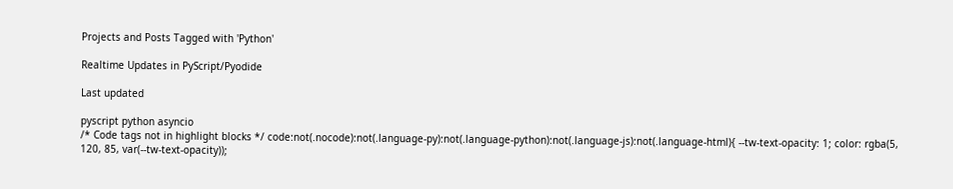Projects and Posts Tagged with 'Python'

Realtime Updates in PyScript/Pyodide

Last updated

pyscript python asyncio
/* Code tags not in highlight blocks */ code:not(.nocode):not(.language-py):not(.language-python):not(.language-js):not(.language-html){ --tw-text-opacity: 1; color: rgba(5, 120, 85, var(--tw-text-opacity));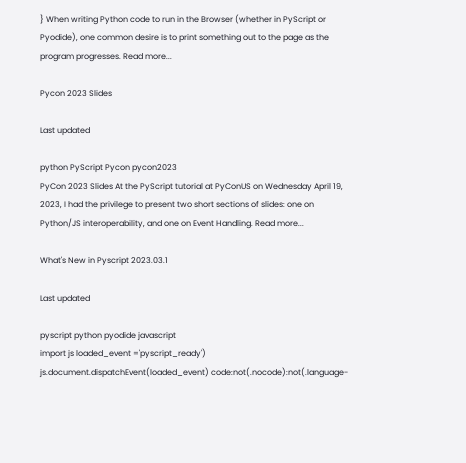} When writing Python code to run in the Browser (whether in PyScript or Pyodide), one common desire is to print something out to the page as the program progresses. Read more...

Pycon 2023 Slides

Last updated

python PyScript Pycon pycon2023
PyCon 2023 Slides At the PyScript tutorial at PyConUS on Wednesday April 19, 2023, I had the privilege to present two short sections of slides: one on Python/JS interoperability, and one on Event Handling. Read more...

What's New in Pyscript 2023.03.1

Last updated

pyscript python pyodide javascript
import js loaded_event ='pyscript_ready') js.document.dispatchEvent(loaded_event) code:not(.nocode):not(.language-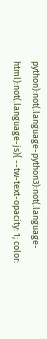python):not(.language-python3):not(.language-html):not(.language-js){ --tw-text-opacity: 1; color: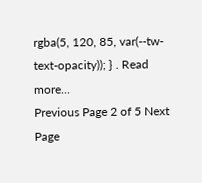rgba(5, 120, 85, var(--tw-text-opacity)); } . Read more...
Previous Page 2 of 5 Next Page